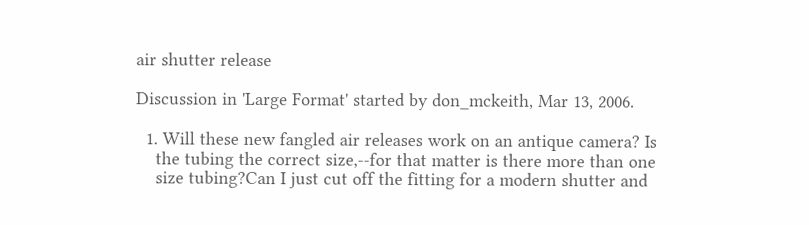air shutter release

Discussion in 'Large Format' started by don_mckeith, Mar 13, 2006.

  1. Will these new fangled air releases work on an antique camera? Is
    the tubing the correct size,--for that matter is there more than one
    size tubing?Can I just cut off the fitting for a modern shutter and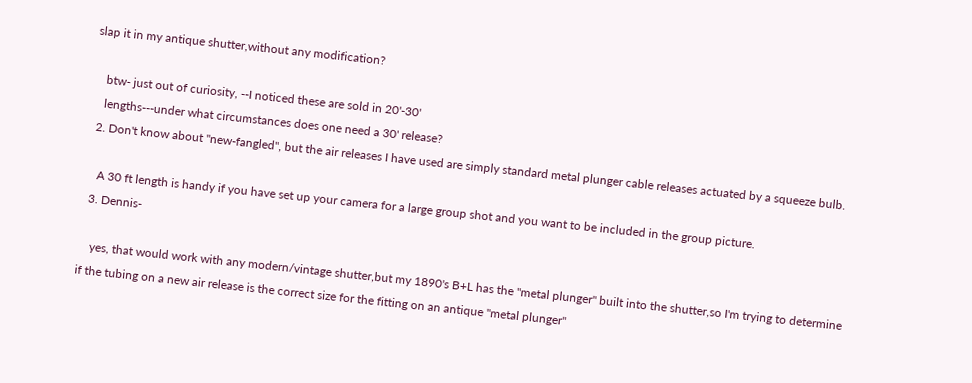slap it in my antique shutter,without any modification?

    btw- just out of curiosity, --I noticed these are sold in 20'-30'
    lengths---under what circumstances does one need a 30' release?
  2. Don't know about "new-fangled", but the air releases I have used are simply standard metal plunger cable releases actuated by a squeeze bulb.

    A 30 ft length is handy if you have set up your camera for a large group shot and you want to be included in the group picture.
  3. Dennis-

    yes, that would work with any modern/vintage shutter,but my 1890's B+L has the "metal plunger" built into the shutter,so I'm trying to determine if the tubing on a new air release is the correct size for the fitting on an antique "metal plunger"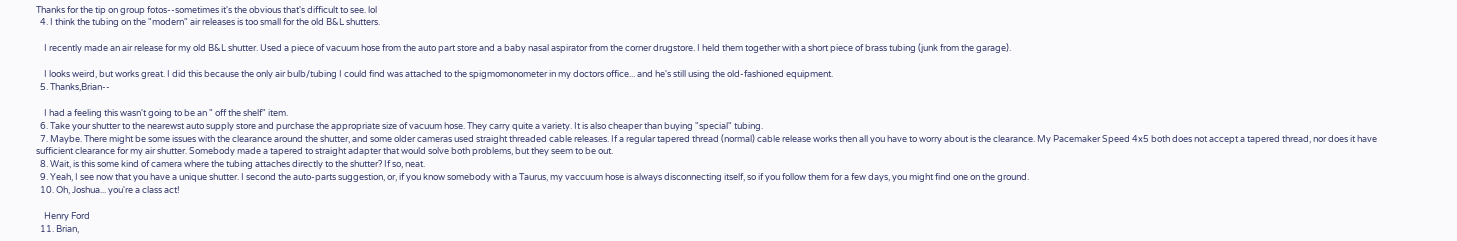Thanks for the tip on group fotos--sometimes it's the obvious that's difficult to see. lol
  4. I think the tubing on the "modern" air releases is too small for the old B&L shutters.

    I recently made an air release for my old B&L shutter. Used a piece of vacuum hose from the auto part store and a baby nasal aspirator from the corner drugstore. I held them together with a short piece of brass tubing (junk from the garage).

    I looks weird, but works great. I did this because the only air bulb/tubing I could find was attached to the spigmomonometer in my doctors office... and he's still using the old-fashioned equipment.
  5. Thanks,Brian--

    I had a feeling this wasn't going to be an " off the shelf" item.
  6. Take your shutter to the nearewst auto supply store and purchase the appropriate size of vacuum hose. They carry quite a variety. It is also cheaper than buying "special" tubing.
  7. Maybe. There might be some issues with the clearance around the shutter, and some older cameras used straight threaded cable releases. If a regular tapered thread (normal) cable release works then all you have to worry about is the clearance. My Pacemaker Speed 4x5 both does not accept a tapered thread, nor does it have sufficient clearance for my air shutter. Somebody made a tapered to straight adapter that would solve both problems, but they seem to be out.
  8. Wait, is this some kind of camera where the tubing attaches directly to the shutter? If so, neat.
  9. Yeah, I see now that you have a unique shutter. I second the auto-parts suggestion, or, if you know somebody with a Taurus, my vaccuum hose is always disconnecting itself, so if you follow them for a few days, you might find one on the ground.
  10. Oh, Joshua... you're a class act!

    Henry Ford
  11. Brian,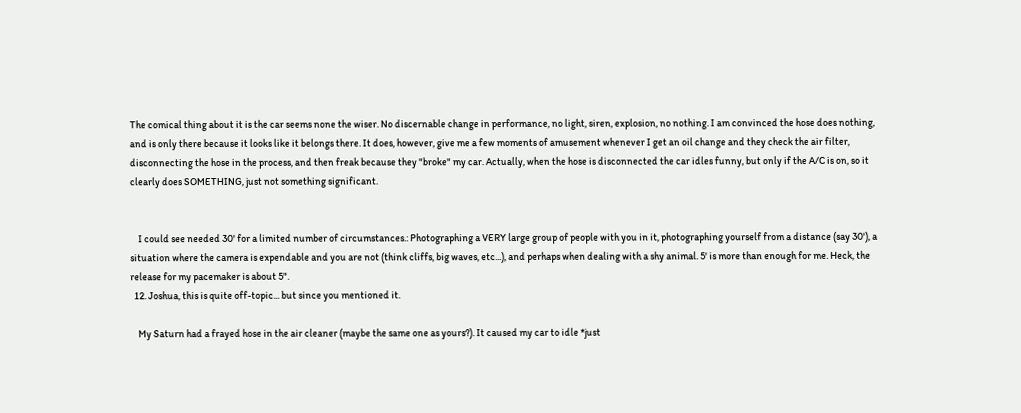The comical thing about it is the car seems none the wiser. No discernable change in performance, no light, siren, explosion, no nothing. I am convinced the hose does nothing, and is only there because it looks like it belongs there. It does, however, give me a few moments of amusement whenever I get an oil change and they check the air filter, disconnecting the hose in the process, and then freak because they "broke" my car. Actually, when the hose is disconnected the car idles funny, but only if the A/C is on, so it clearly does SOMETHING, just not something significant.


    I could see needed 30' for a limited number of circumstances.: Photographing a VERY large group of people with you in it, photographing yourself from a distance (say 30'), a situation where the camera is expendable and you are not (think cliffs, big waves, etc...), and perhaps when dealing with a shy animal. 5' is more than enough for me. Heck, the release for my pacemaker is about 5".
  12. Joshua, this is quite off-topic... but since you mentioned it.

    My Saturn had a frayed hose in the air cleaner (maybe the same one as yours?). It caused my car to idle *just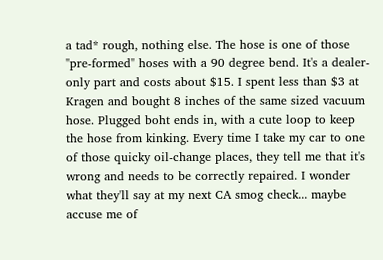a tad* rough, nothing else. The hose is one of those "pre-formed" hoses with a 90 degree bend. It's a dealer-only part and costs about $15. I spent less than $3 at Kragen and bought 8 inches of the same sized vacuum hose. Plugged boht ends in, with a cute loop to keep the hose from kinking. Every time I take my car to one of those quicky oil-change places, they tell me that it's wrong and needs to be correctly repaired. I wonder what they'll say at my next CA smog check... maybe accuse me of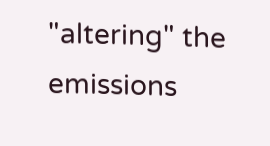"altering" the emissions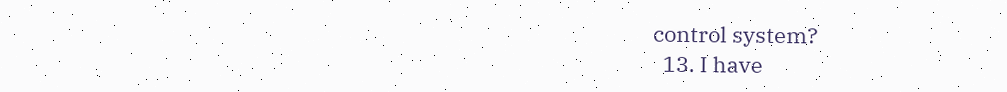control system?
  13. I have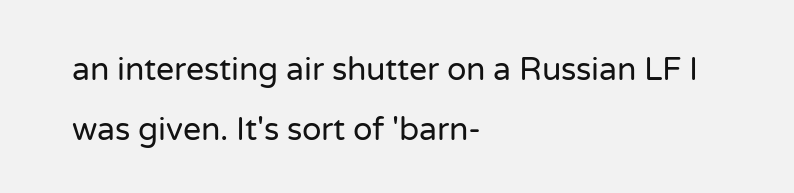an interesting air shutter on a Russian LF I was given. It's sort of 'barn-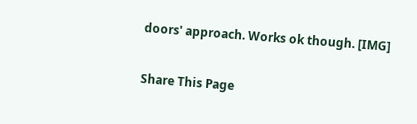doors' approach. Works ok though. [IMG]

Share This Page